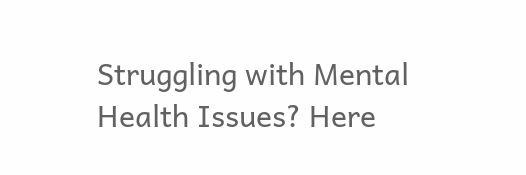Struggling with Mental Health Issues? Here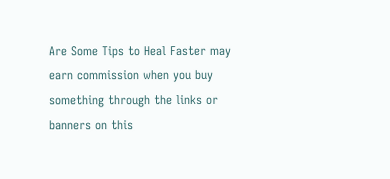Are Some Tips to Heal Faster may earn commission when you buy something through the links or banners on this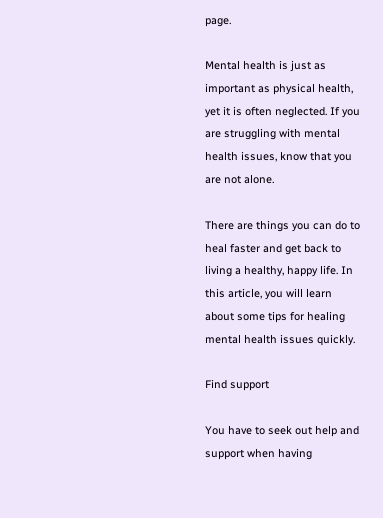page.

Mental health is just as important as physical health, yet it is often neglected. If you are struggling with mental health issues, know that you are not alone.

There are things you can do to heal faster and get back to living a healthy, happy life. In this article, you will learn about some tips for healing mental health issues quickly.

Find support

You have to seek out help and support when having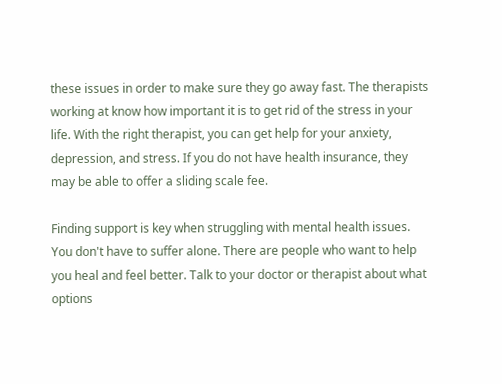these issues in order to make sure they go away fast. The therapists working at know how important it is to get rid of the stress in your life. With the right therapist, you can get help for your anxiety, depression, and stress. If you do not have health insurance, they may be able to offer a sliding scale fee.

Finding support is key when struggling with mental health issues. You don't have to suffer alone. There are people who want to help you heal and feel better. Talk to your doctor or therapist about what options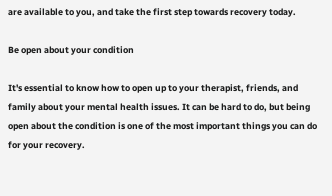are available to you, and take the first step towards recovery today.

Be open about your condition

It's essential to know how to open up to your therapist, friends, and family about your mental health issues. It can be hard to do, but being open about the condition is one of the most important things you can do for your recovery.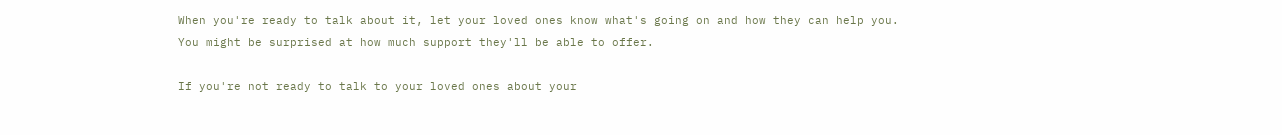When you're ready to talk about it, let your loved ones know what's going on and how they can help you. You might be surprised at how much support they'll be able to offer.

If you're not ready to talk to your loved ones about your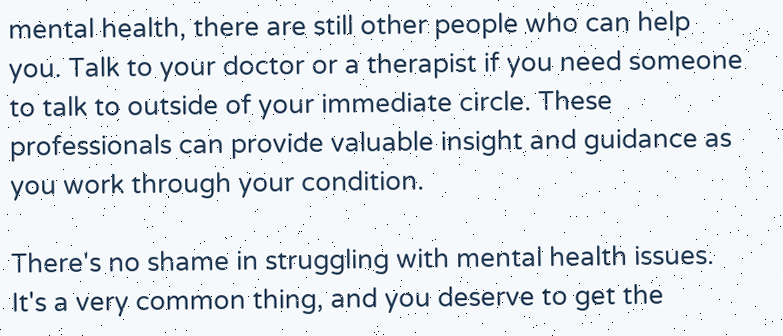mental health, there are still other people who can help you. Talk to your doctor or a therapist if you need someone to talk to outside of your immediate circle. These professionals can provide valuable insight and guidance as you work through your condition.

There's no shame in struggling with mental health issues. It's a very common thing, and you deserve to get the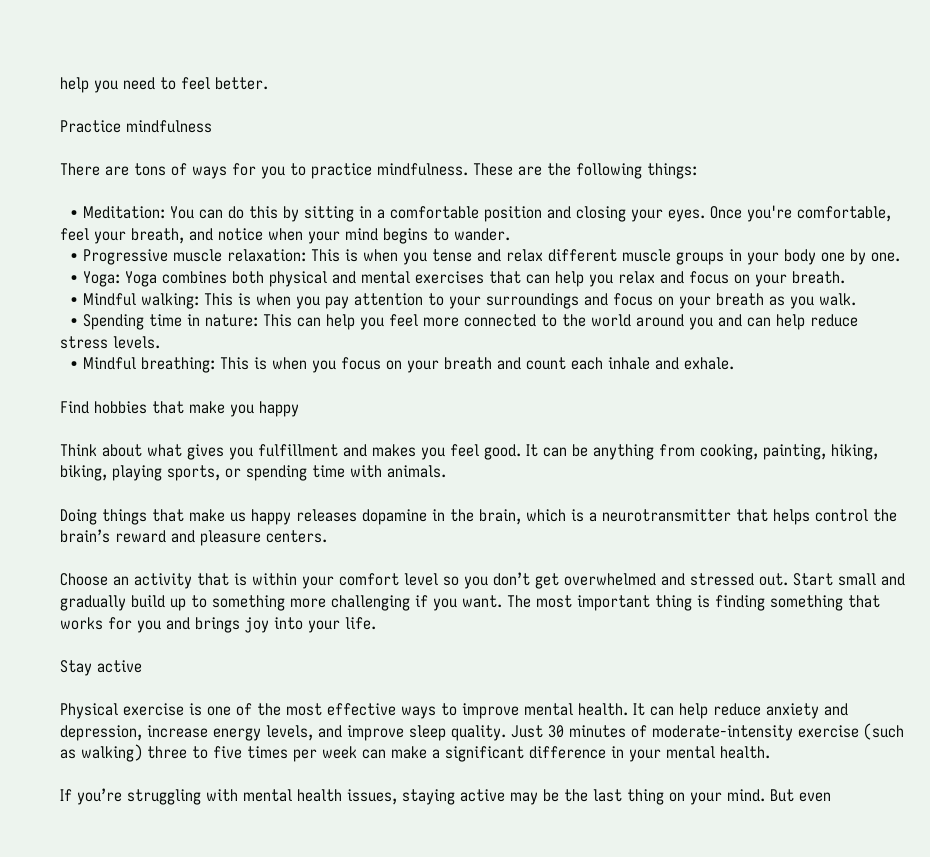help you need to feel better.

Practice mindfulness

There are tons of ways for you to practice mindfulness. These are the following things:

  • Meditation: You can do this by sitting in a comfortable position and closing your eyes. Once you're comfortable, feel your breath, and notice when your mind begins to wander.
  • Progressive muscle relaxation: This is when you tense and relax different muscle groups in your body one by one.
  • Yoga: Yoga combines both physical and mental exercises that can help you relax and focus on your breath.
  • Mindful walking: This is when you pay attention to your surroundings and focus on your breath as you walk.
  • Spending time in nature: This can help you feel more connected to the world around you and can help reduce stress levels.
  • Mindful breathing: This is when you focus on your breath and count each inhale and exhale.

Find hobbies that make you happy

Think about what gives you fulfillment and makes you feel good. It can be anything from cooking, painting, hiking, biking, playing sports, or spending time with animals.

Doing things that make us happy releases dopamine in the brain, which is a neurotransmitter that helps control the brain’s reward and pleasure centers.

Choose an activity that is within your comfort level so you don’t get overwhelmed and stressed out. Start small and gradually build up to something more challenging if you want. The most important thing is finding something that works for you and brings joy into your life.

Stay active

Physical exercise is one of the most effective ways to improve mental health. It can help reduce anxiety and depression, increase energy levels, and improve sleep quality. Just 30 minutes of moderate-intensity exercise (such as walking) three to five times per week can make a significant difference in your mental health.

If you’re struggling with mental health issues, staying active may be the last thing on your mind. But even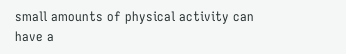small amounts of physical activity can have a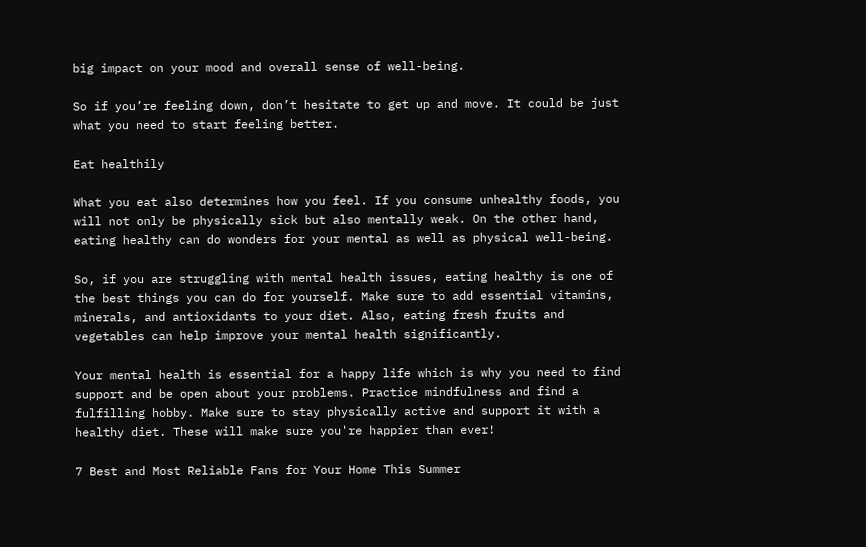big impact on your mood and overall sense of well-being.

So if you’re feeling down, don’t hesitate to get up and move. It could be just what you need to start feeling better.

Eat healthily

What you eat also determines how you feel. If you consume unhealthy foods, you will not only be physically sick but also mentally weak. On the other hand, eating healthy can do wonders for your mental as well as physical well-being.

So, if you are struggling with mental health issues, eating healthy is one of the best things you can do for yourself. Make sure to add essential vitamins, minerals, and antioxidants to your diet. Also, eating fresh fruits and vegetables can help improve your mental health significantly.

Your mental health is essential for a happy life which is why you need to find support and be open about your problems. Practice mindfulness and find a fulfilling hobby. Make sure to stay physically active and support it with a healthy diet. These will make sure you're happier than ever!

7 Best and Most Reliable Fans for Your Home This Summer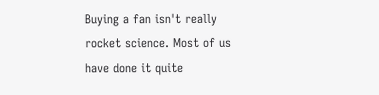Buying a fan isn't really rocket science. Most of us have done it quite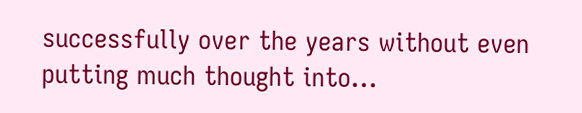successfully over the years without even putting much thought into...